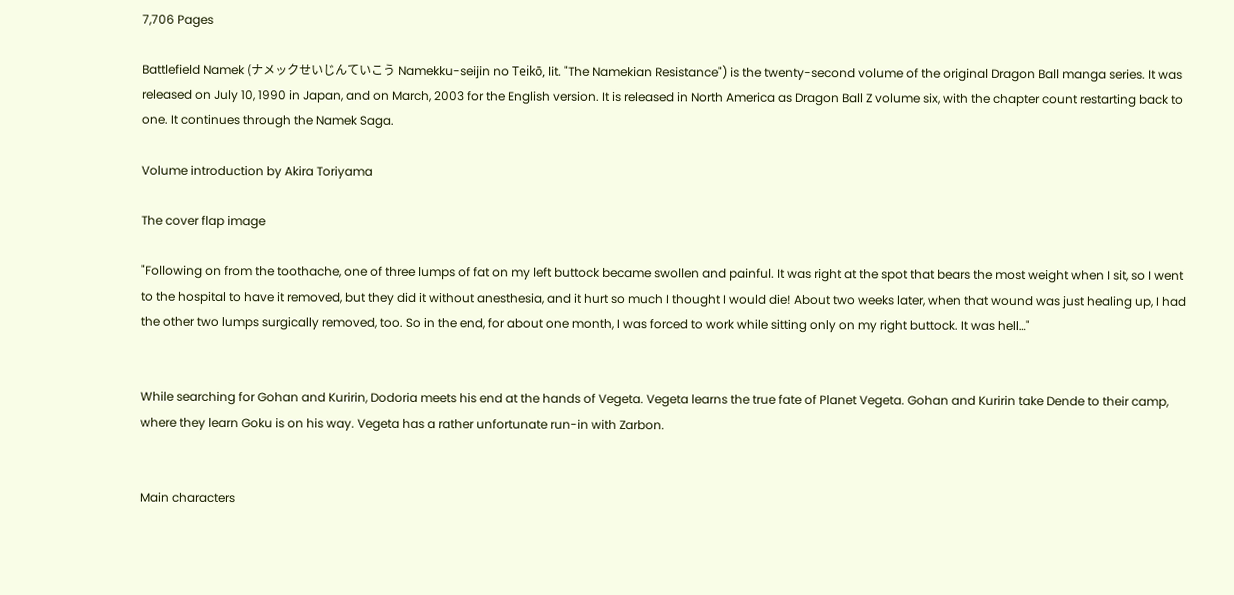7,706 Pages

Battlefield Namek (ナメックせいじんていこう Namekku-seijin no Teikō, lit. "The Namekian Resistance") is the twenty-second volume of the original Dragon Ball manga series. It was released on July 10, 1990 in Japan, and on March, 2003 for the English version. It is released in North America as Dragon Ball Z volume six, with the chapter count restarting back to one. It continues through the Namek Saga.

Volume introduction by Akira Toriyama

The cover flap image

"Following on from the toothache, one of three lumps of fat on my left buttock became swollen and painful. It was right at the spot that bears the most weight when I sit, so I went to the hospital to have it removed, but they did it without anesthesia, and it hurt so much I thought I would die! About two weeks later, when that wound was just healing up, I had the other two lumps surgically removed, too. So in the end, for about one month, I was forced to work while sitting only on my right buttock. It was hell…"


While searching for Gohan and Kuririn, Dodoria meets his end at the hands of Vegeta. Vegeta learns the true fate of Planet Vegeta. Gohan and Kuririn take Dende to their camp, where they learn Goku is on his way. Vegeta has a rather unfortunate run-in with Zarbon.


Main characters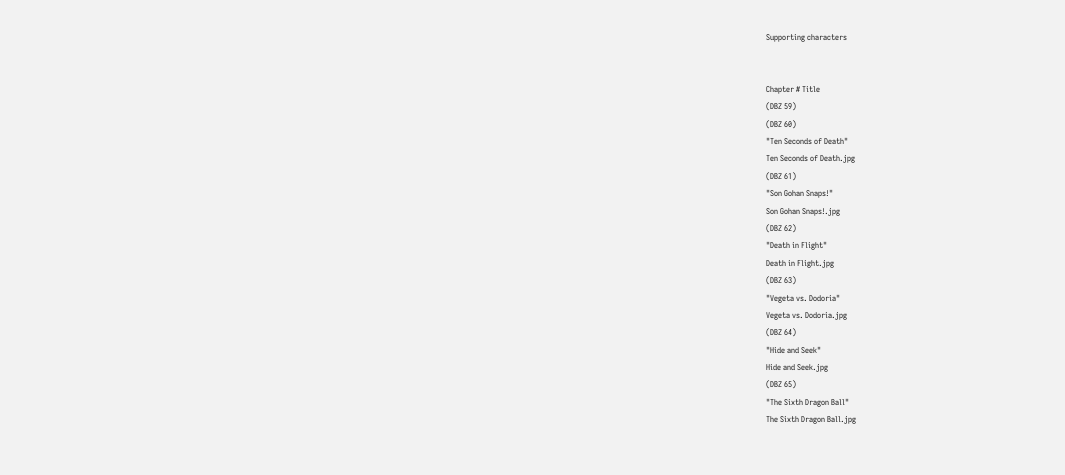Supporting characters


Chapter # Title
(DBZ 59)
(DBZ 60)
"Ten Seconds of Death"
Ten Seconds of Death.jpg
(DBZ 61)
"Son Gohan Snaps!"
Son Gohan Snaps!.jpg
(DBZ 62)
"Death in Flight"
Death in Flight.jpg
(DBZ 63)
"Vegeta vs. Dodoria"
Vegeta vs. Dodoria.jpg
(DBZ 64)
"Hide and Seek"
Hide and Seek.jpg
(DBZ 65)
"The Sixth Dragon Ball"
The Sixth Dragon Ball.jpg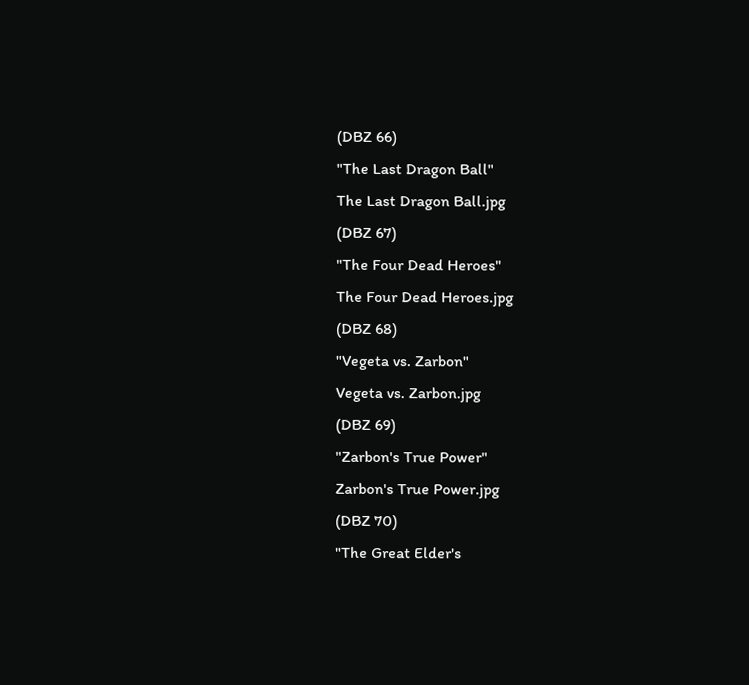(DBZ 66)
"The Last Dragon Ball"
The Last Dragon Ball.jpg
(DBZ 67)
"The Four Dead Heroes"
The Four Dead Heroes.jpg
(DBZ 68)
"Vegeta vs. Zarbon"
Vegeta vs. Zarbon.jpg
(DBZ 69)
"Zarbon's True Power"
Zarbon's True Power.jpg
(DBZ 70)
"The Great Elder's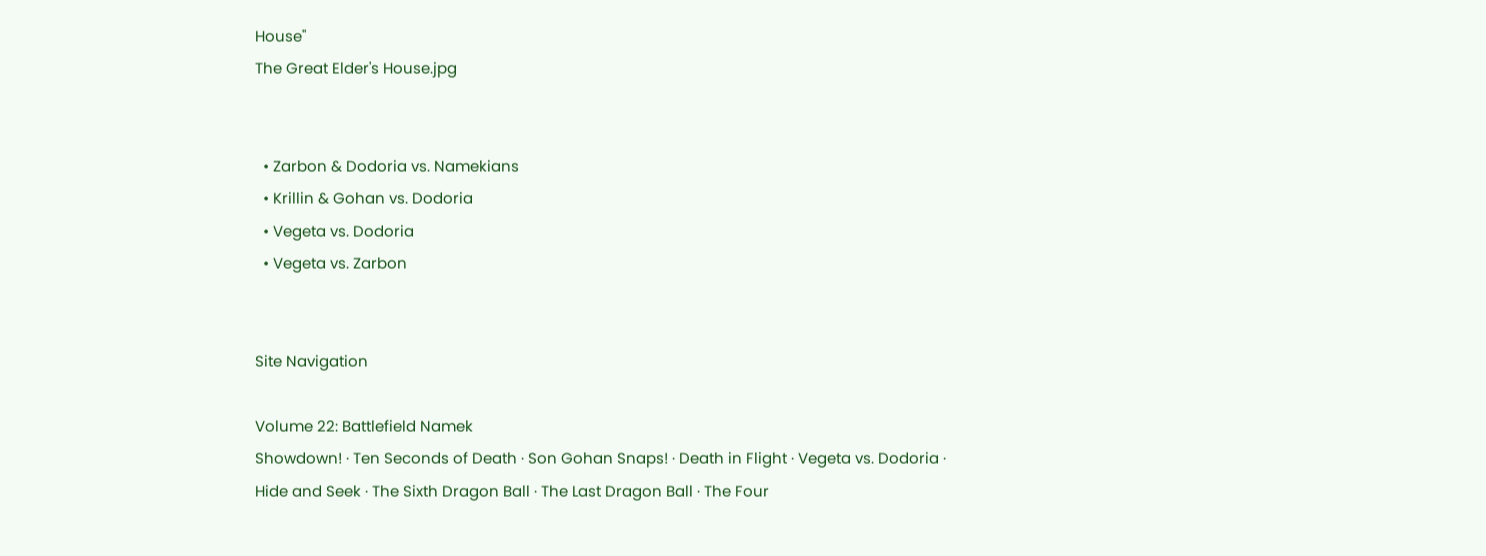House"
The Great Elder's House.jpg


  • Zarbon & Dodoria vs. Namekians
  • Krillin & Gohan vs. Dodoria
  • Vegeta vs. Dodoria
  • Vegeta vs. Zarbon


Site Navigation

Volume 22: Battlefield Namek
Showdown! · Ten Seconds of Death · Son Gohan Snaps! · Death in Flight · Vegeta vs. Dodoria · Hide and Seek · The Sixth Dragon Ball · The Last Dragon Ball · The Four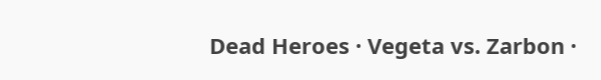Dead Heroes · Vegeta vs. Zarbon ·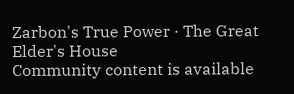Zarbon's True Power · The Great Elder's House
Community content is available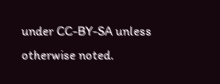under CC-BY-SA unless otherwise noted.